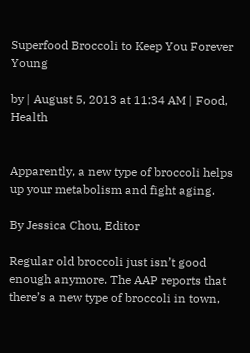Superfood Broccoli to Keep You Forever Young

by | August 5, 2013 at 11:34 AM | Food, Health


Apparently, a new type of broccoli helps up your metabolism and fight aging.

By Jessica Chou, Editor

Regular old broccoli just isn’t good enough anymore. The AAP reports that there’s a new type of broccoli in town,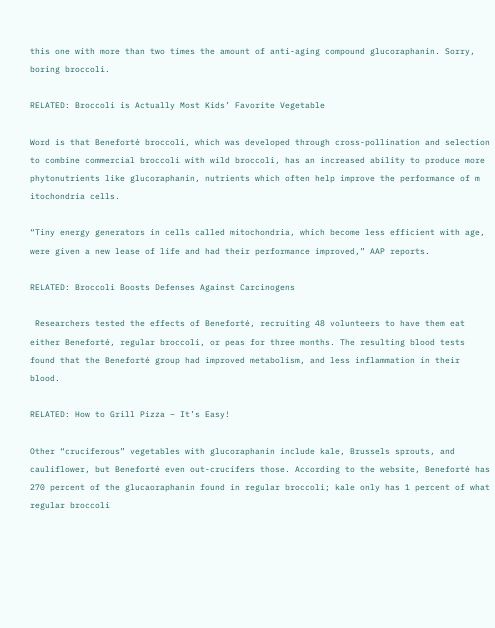this one with more than two times the amount of anti-aging compound glucoraphanin. Sorry, boring broccoli.

RELATED: Broccoli is Actually Most Kids’ Favorite Vegetable

Word is that Beneforté broccoli, which was developed through cross-pollination and selection to combine commercial broccoli with wild broccoli, has an increased ability to produce more phytonutrients like glucoraphanin, nutrients which often help improve the performance of m itochondria cells.

“Tiny energy generators in cells called mitochondria, which become less efficient with age, were given a new lease of life and had their performance improved,” AAP reports.

RELATED: Broccoli Boosts Defenses Against Carcinogens

 Researchers tested the effects of Beneforté, recruiting 48 volunteers to have them eat either Beneforté, regular broccoli, or peas for three months. The resulting blood tests found that the Beneforté group had improved metabolism, and less inflammation in their blood.

RELATED: How to Grill Pizza – It’s Easy!

Other “cruciferous” vegetables with glucoraphanin include kale, Brussels sprouts, and cauliflower, but Beneforté even out-crucifers those. According to the website, Beneforté has 270 percent of the glucaoraphanin found in regular broccoli; kale only has 1 percent of what regular broccoli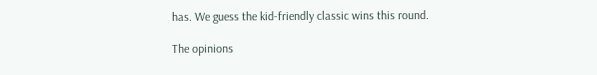has. We guess the kid-friendly classic wins this round.

The opinions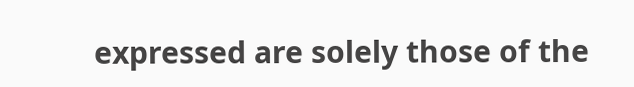expressed are solely those of the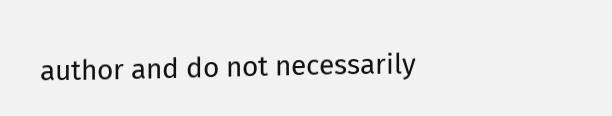author and do not necessarily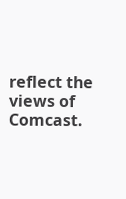reflect the views of Comcast.